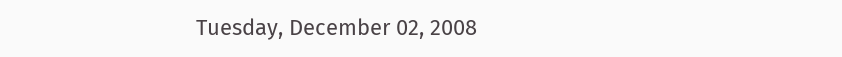Tuesday, December 02, 2008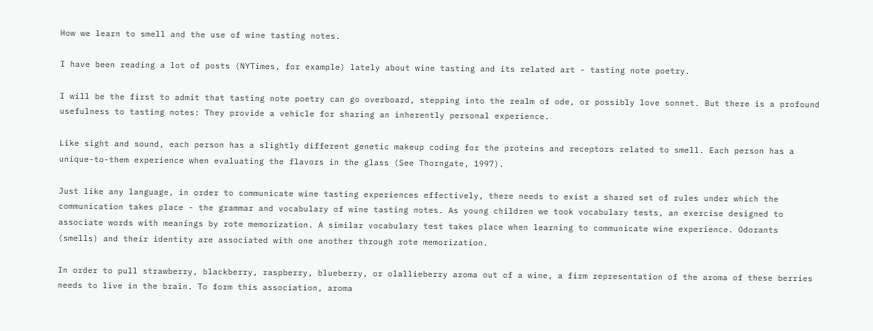How we learn to smell and the use of wine tasting notes.

I have been reading a lot of posts (NYTimes, for example) lately about wine tasting and its related art - tasting note poetry.

I will be the first to admit that tasting note poetry can go overboard, stepping into the realm of ode, or possibly love sonnet. But there is a profound usefulness to tasting notes: They provide a vehicle for sharing an inherently personal experience.

Like sight and sound, each person has a slightly different genetic makeup coding for the proteins and receptors related to smell. Each person has a unique-to-them experience when evaluating the flavors in the glass (See Thorngate, 1997).

Just like any language, in order to communicate wine tasting experiences effectively, there needs to exist a shared set of rules under which the communication takes place - the grammar and vocabulary of wine tasting notes. As young children we took vocabulary tests, an exercise designed to associate words with meanings by rote memorization. A similar vocabulary test takes place when learning to communicate wine experience. Odorants (smells) and their identity are associated with one another through rote memorization.

In order to pull strawberry, blackberry, raspberry, blueberry, or olallieberry aroma out of a wine, a firm representation of the aroma of these berries needs to live in the brain. To form this association, aroma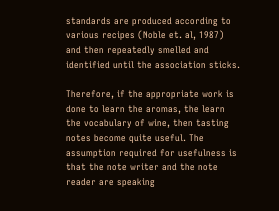standards are produced according to various recipes (Noble et. al, 1987) and then repeatedly smelled and identified until the association sticks.

Therefore, if the appropriate work is done to learn the aromas, the learn the vocabulary of wine, then tasting notes become quite useful. The assumption required for usefulness is that the note writer and the note reader are speaking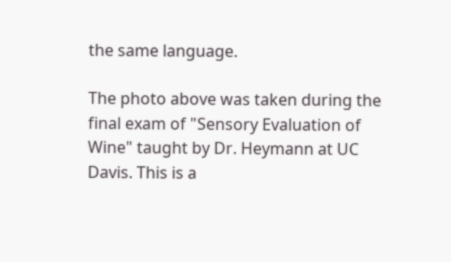the same language.

The photo above was taken during the final exam of "Sensory Evaluation of Wine" taught by Dr. Heymann at UC Davis. This is a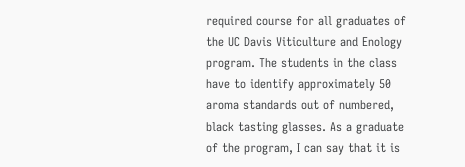required course for all graduates of the UC Davis Viticulture and Enology program. The students in the class have to identify approximately 50 aroma standards out of numbered, black tasting glasses. As a graduate of the program, I can say that it is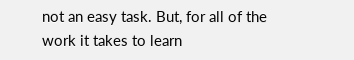not an easy task. But, for all of the work it takes to learn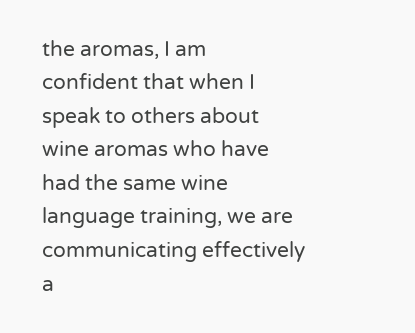the aromas, I am confident that when I speak to others about wine aromas who have had the same wine language training, we are communicating effectively a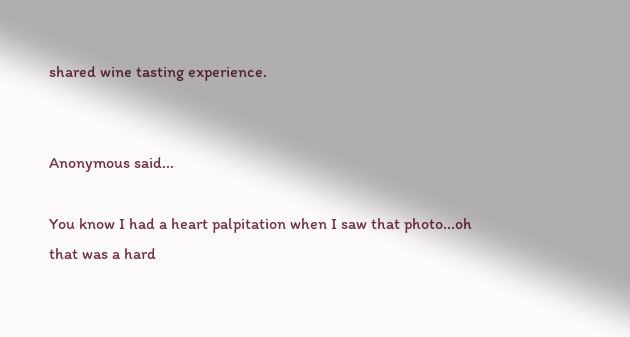shared wine tasting experience.


Anonymous said...

You know I had a heart palpitation when I saw that photo...oh that was a hard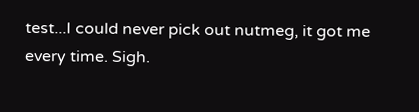test...I could never pick out nutmeg, it got me every time. Sigh.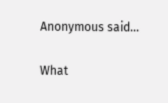Anonymous said...

What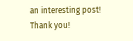an interesting post! Thank you!